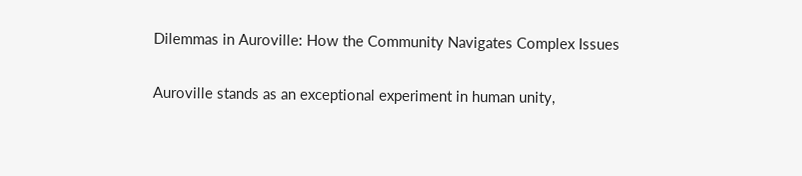Dilemmas in Auroville: How the Community Navigates Complex Issues

Auroville stands as an exceptional experiment in human unity,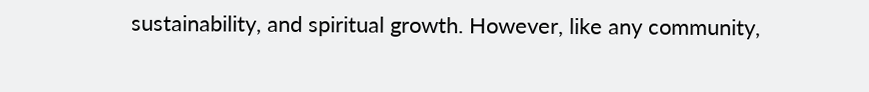sustainability, and spiritual growth. However, like any community,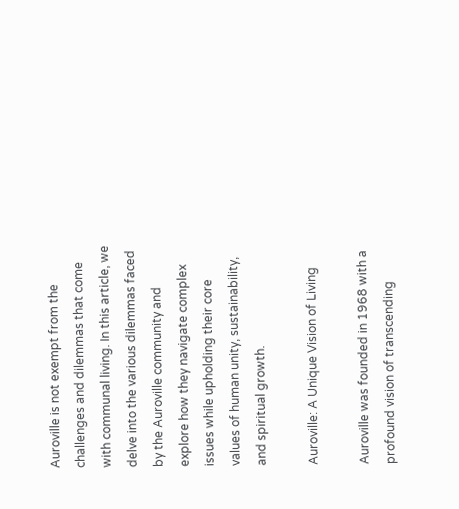Auroville is not exempt from the challenges and dilemmas that come with communal living. In this article, we delve into the various dilemmas faced by the Auroville community and explore how they navigate complex issues while upholding their core values of human unity, sustainability, and spiritual growth.

Auroville: A Unique Vision of Living

Auroville was founded in 1968 with a profound vision of transcending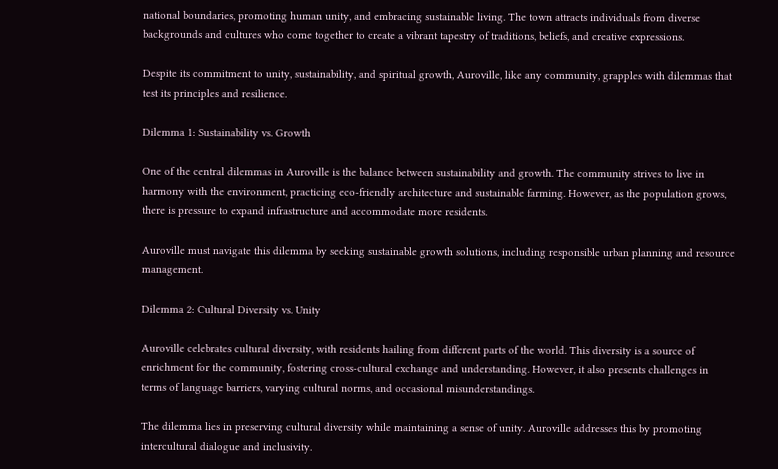national boundaries, promoting human unity, and embracing sustainable living. The town attracts individuals from diverse backgrounds and cultures who come together to create a vibrant tapestry of traditions, beliefs, and creative expressions.

Despite its commitment to unity, sustainability, and spiritual growth, Auroville, like any community, grapples with dilemmas that test its principles and resilience.

Dilemma 1: Sustainability vs. Growth

One of the central dilemmas in Auroville is the balance between sustainability and growth. The community strives to live in harmony with the environment, practicing eco-friendly architecture and sustainable farming. However, as the population grows, there is pressure to expand infrastructure and accommodate more residents.

Auroville must navigate this dilemma by seeking sustainable growth solutions, including responsible urban planning and resource management.

Dilemma 2: Cultural Diversity vs. Unity

Auroville celebrates cultural diversity, with residents hailing from different parts of the world. This diversity is a source of enrichment for the community, fostering cross-cultural exchange and understanding. However, it also presents challenges in terms of language barriers, varying cultural norms, and occasional misunderstandings.

The dilemma lies in preserving cultural diversity while maintaining a sense of unity. Auroville addresses this by promoting intercultural dialogue and inclusivity.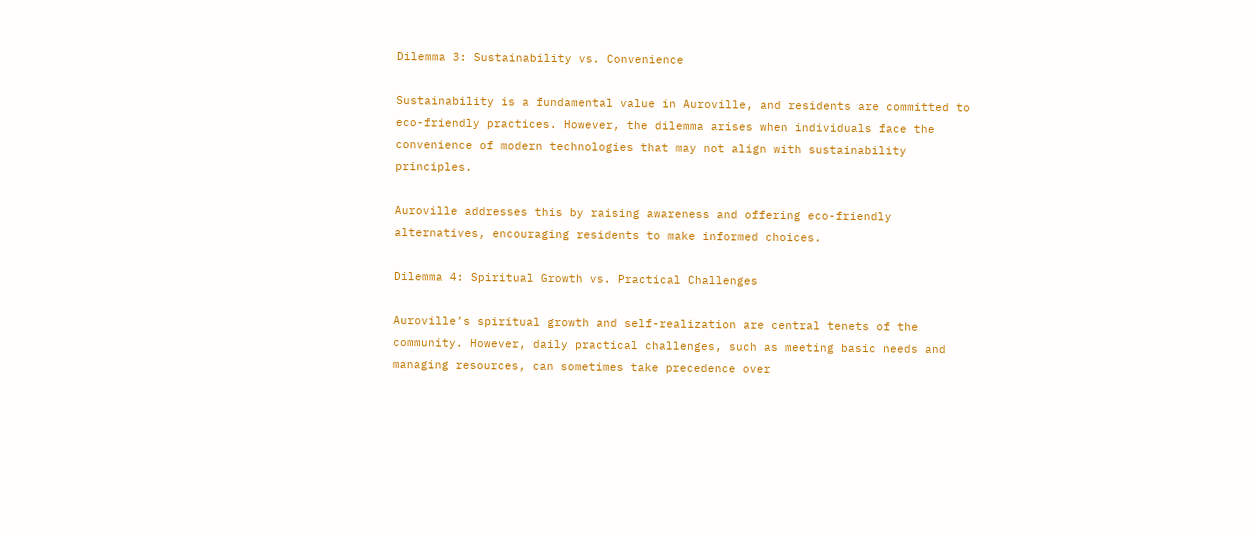Dilemma 3: Sustainability vs. Convenience

Sustainability is a fundamental value in Auroville, and residents are committed to eco-friendly practices. However, the dilemma arises when individuals face the convenience of modern technologies that may not align with sustainability principles.

Auroville addresses this by raising awareness and offering eco-friendly alternatives, encouraging residents to make informed choices.

Dilemma 4: Spiritual Growth vs. Practical Challenges

Auroville’s spiritual growth and self-realization are central tenets of the community. However, daily practical challenges, such as meeting basic needs and managing resources, can sometimes take precedence over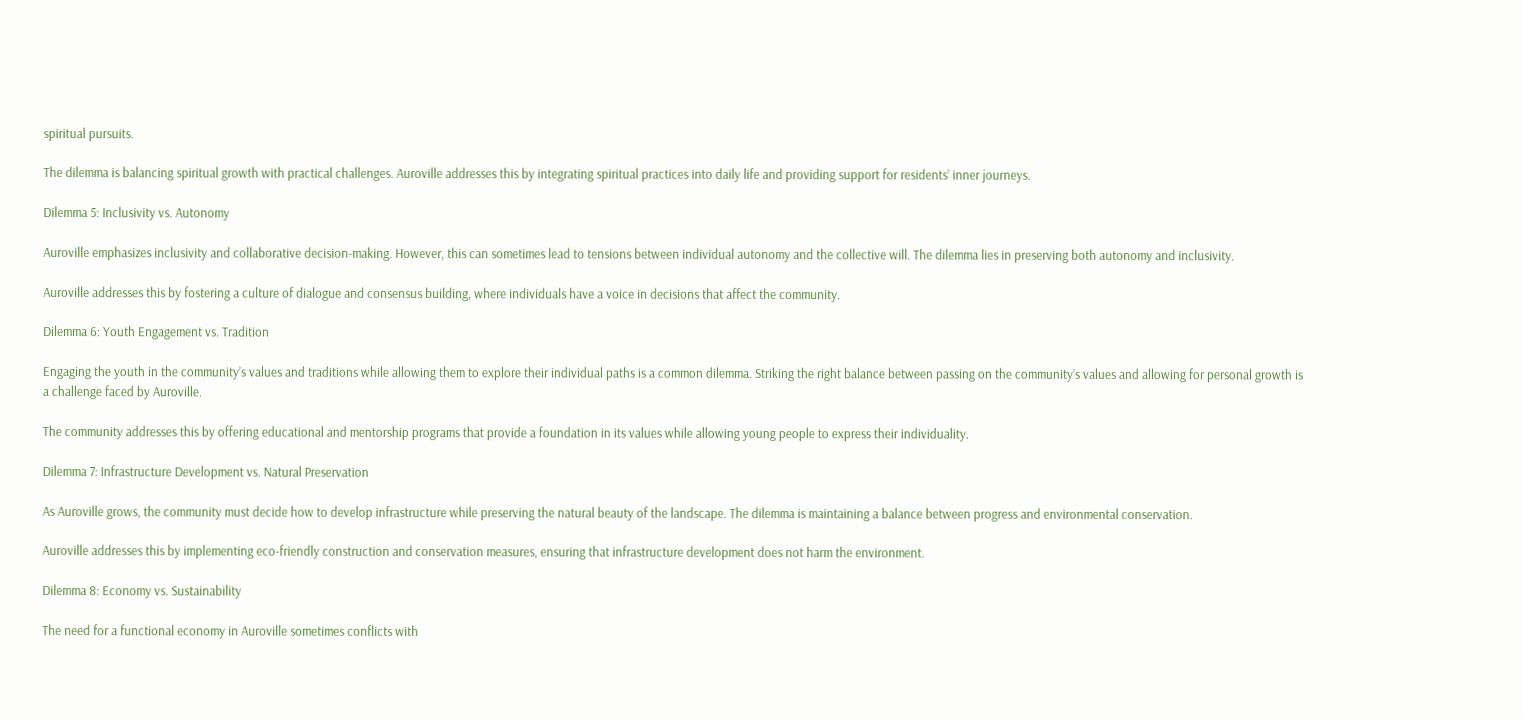spiritual pursuits.

The dilemma is balancing spiritual growth with practical challenges. Auroville addresses this by integrating spiritual practices into daily life and providing support for residents’ inner journeys.

Dilemma 5: Inclusivity vs. Autonomy

Auroville emphasizes inclusivity and collaborative decision-making. However, this can sometimes lead to tensions between individual autonomy and the collective will. The dilemma lies in preserving both autonomy and inclusivity.

Auroville addresses this by fostering a culture of dialogue and consensus building, where individuals have a voice in decisions that affect the community.

Dilemma 6: Youth Engagement vs. Tradition

Engaging the youth in the community’s values and traditions while allowing them to explore their individual paths is a common dilemma. Striking the right balance between passing on the community’s values and allowing for personal growth is a challenge faced by Auroville.

The community addresses this by offering educational and mentorship programs that provide a foundation in its values while allowing young people to express their individuality.

Dilemma 7: Infrastructure Development vs. Natural Preservation

As Auroville grows, the community must decide how to develop infrastructure while preserving the natural beauty of the landscape. The dilemma is maintaining a balance between progress and environmental conservation.

Auroville addresses this by implementing eco-friendly construction and conservation measures, ensuring that infrastructure development does not harm the environment.

Dilemma 8: Economy vs. Sustainability

The need for a functional economy in Auroville sometimes conflicts with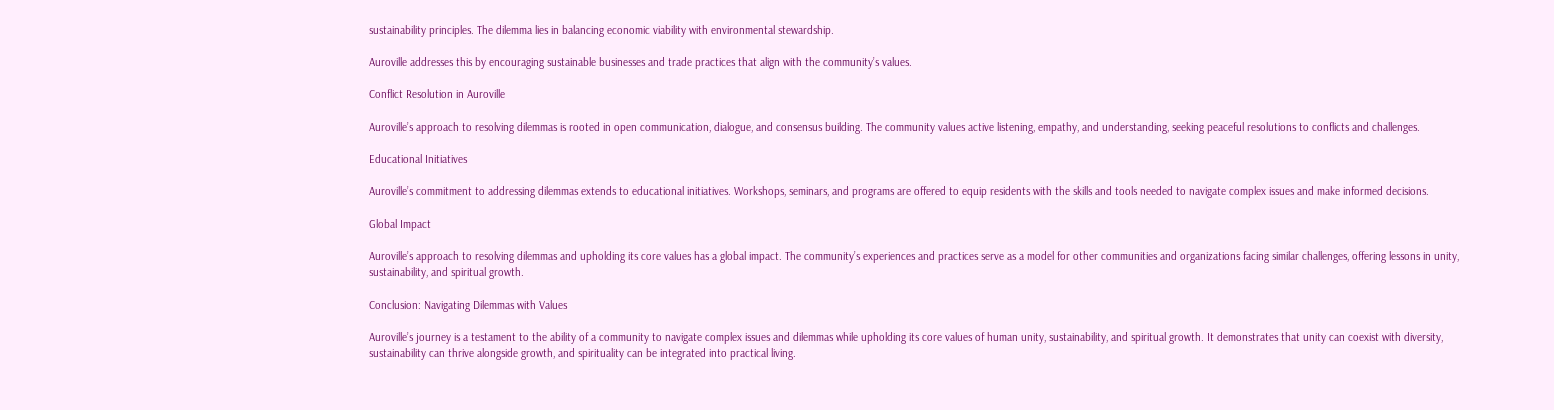sustainability principles. The dilemma lies in balancing economic viability with environmental stewardship.

Auroville addresses this by encouraging sustainable businesses and trade practices that align with the community’s values.

Conflict Resolution in Auroville

Auroville’s approach to resolving dilemmas is rooted in open communication, dialogue, and consensus building. The community values active listening, empathy, and understanding, seeking peaceful resolutions to conflicts and challenges.

Educational Initiatives

Auroville’s commitment to addressing dilemmas extends to educational initiatives. Workshops, seminars, and programs are offered to equip residents with the skills and tools needed to navigate complex issues and make informed decisions.

Global Impact

Auroville’s approach to resolving dilemmas and upholding its core values has a global impact. The community’s experiences and practices serve as a model for other communities and organizations facing similar challenges, offering lessons in unity, sustainability, and spiritual growth.

Conclusion: Navigating Dilemmas with Values

Auroville’s journey is a testament to the ability of a community to navigate complex issues and dilemmas while upholding its core values of human unity, sustainability, and spiritual growth. It demonstrates that unity can coexist with diversity, sustainability can thrive alongside growth, and spirituality can be integrated into practical living.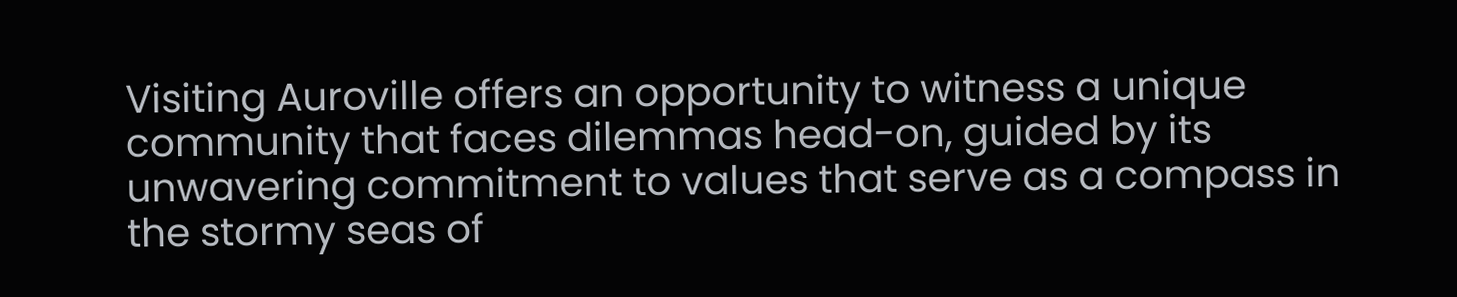Visiting Auroville offers an opportunity to witness a unique community that faces dilemmas head-on, guided by its unwavering commitment to values that serve as a compass in the stormy seas of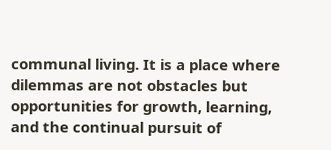communal living. It is a place where dilemmas are not obstacles but opportunities for growth, learning, and the continual pursuit of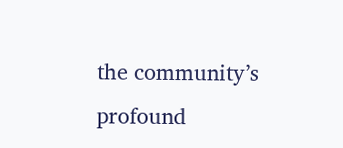the community’s profound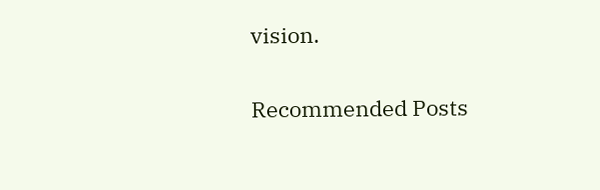vision.

Recommended Posts